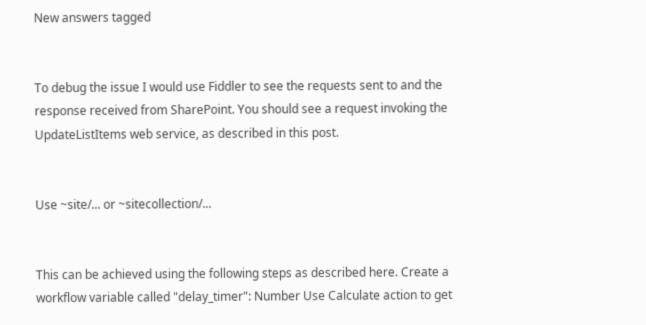New answers tagged


To debug the issue I would use Fiddler to see the requests sent to and the response received from SharePoint. You should see a request invoking the UpdateListItems web service, as described in this post.


Use ~site/... or ~sitecollection/...


This can be achieved using the following steps as described here. Create a workflow variable called "delay_timer": Number Use Calculate action to get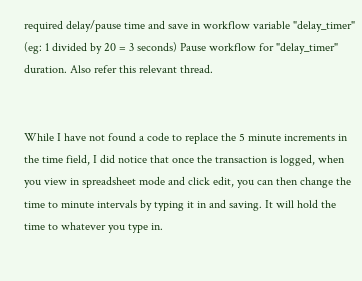required delay/pause time and save in workflow variable "delay_timer" (eg: 1 divided by 20 = 3 seconds) Pause workflow for "delay_timer" duration. Also refer this relevant thread.


While I have not found a code to replace the 5 minute increments in the time field, I did notice that once the transaction is logged, when you view in spreadsheet mode and click edit, you can then change the time to minute intervals by typing it in and saving. It will hold the time to whatever you type in.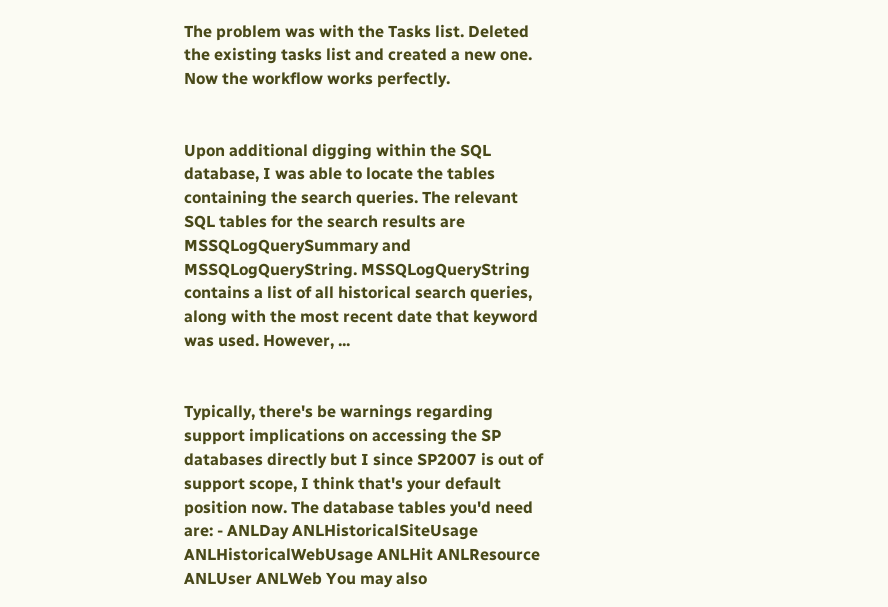The problem was with the Tasks list. Deleted the existing tasks list and created a new one. Now the workflow works perfectly.


Upon additional digging within the SQL database, I was able to locate the tables containing the search queries. The relevant SQL tables for the search results are MSSQLogQuerySummary and MSSQLogQueryString. MSSQLogQueryString contains a list of all historical search queries, along with the most recent date that keyword was used. However, ...


Typically, there's be warnings regarding support implications on accessing the SP databases directly but I since SP2007 is out of support scope, I think that's your default position now. The database tables you'd need are: - ANLDay ANLHistoricalSiteUsage ANLHistoricalWebUsage ANLHit ANLResource ANLUser ANLWeb You may also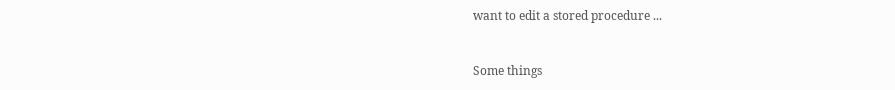want to edit a stored procedure ...


Some things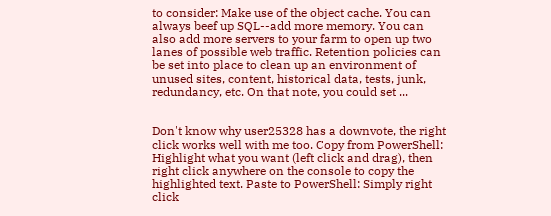to consider: Make use of the object cache. You can always beef up SQL--add more memory. You can also add more servers to your farm to open up two lanes of possible web traffic. Retention policies can be set into place to clean up an environment of unused sites, content, historical data, tests, junk, redundancy, etc. On that note, you could set ...


Don't know why user25328 has a downvote, the right click works well with me too. Copy from PowerShell: Highlight what you want (left click and drag), then right click anywhere on the console to copy the highlighted text. Paste to PowerShell: Simply right click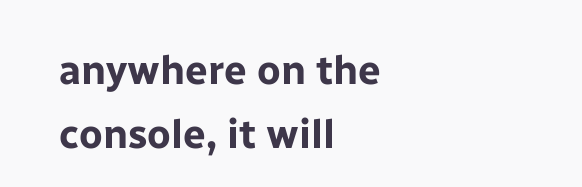anywhere on the console, it will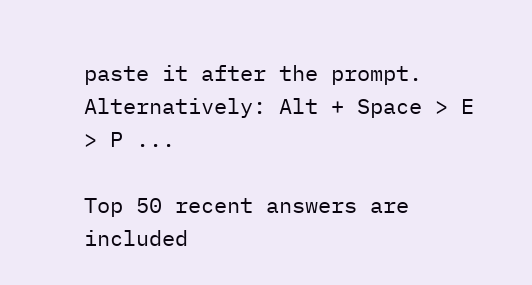paste it after the prompt. Alternatively: Alt + Space > E > P ...

Top 50 recent answers are included